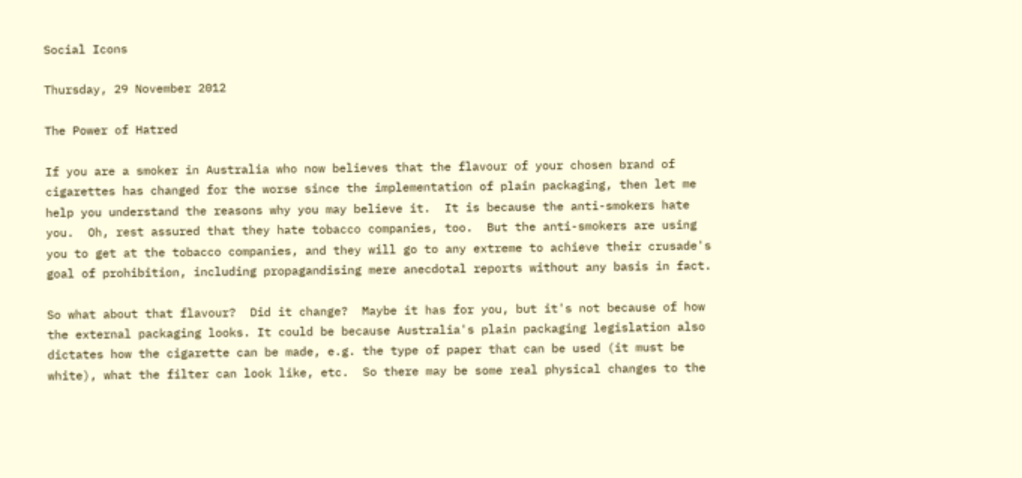Social Icons

Thursday, 29 November 2012

The Power of Hatred

If you are a smoker in Australia who now believes that the flavour of your chosen brand of cigarettes has changed for the worse since the implementation of plain packaging, then let me help you understand the reasons why you may believe it.  It is because the anti-smokers hate you.  Oh, rest assured that they hate tobacco companies, too.  But the anti-smokers are using you to get at the tobacco companies, and they will go to any extreme to achieve their crusade's goal of prohibition, including propagandising mere anecdotal reports without any basis in fact.

So what about that flavour?  Did it change?  Maybe it has for you, but it's not because of how the external packaging looks. It could be because Australia's plain packaging legislation also dictates how the cigarette can be made, e.g. the type of paper that can be used (it must be white), what the filter can look like, etc.  So there may be some real physical changes to the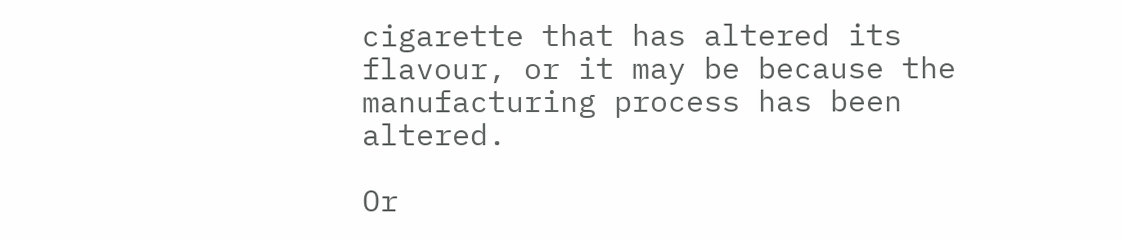cigarette that has altered its flavour, or it may be because the manufacturing process has been altered.

Or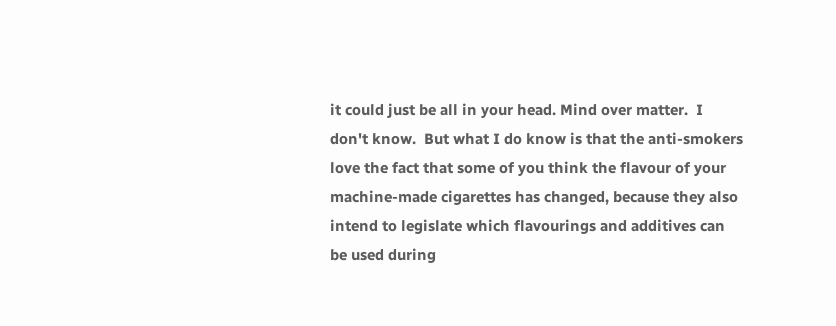it could just be all in your head. Mind over matter.  I don't know.  But what I do know is that the anti-smokers love the fact that some of you think the flavour of your machine-made cigarettes has changed, because they also intend to legislate which flavourings and additives can be used during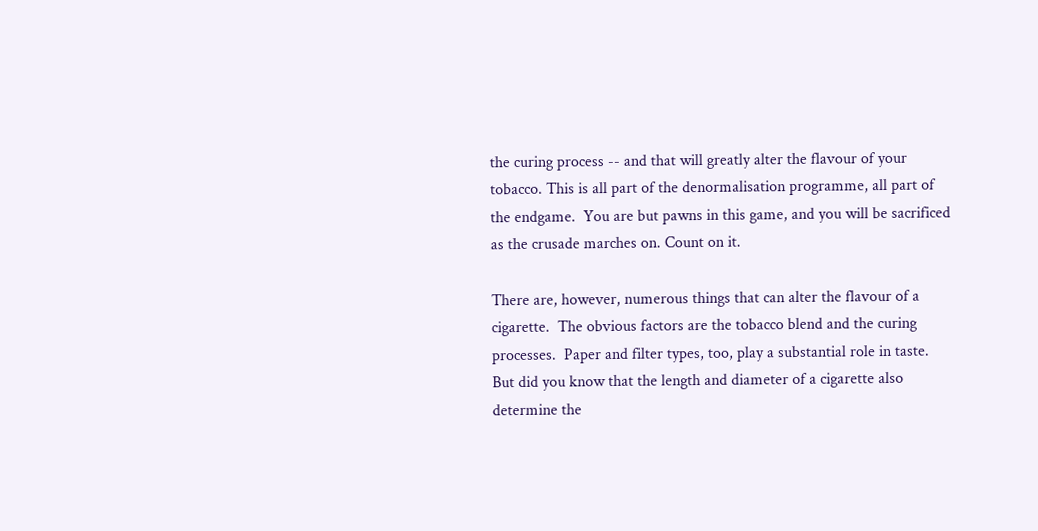the curing process -- and that will greatly alter the flavour of your tobacco. This is all part of the denormalisation programme, all part of the endgame.  You are but pawns in this game, and you will be sacrificed as the crusade marches on. Count on it.

There are, however, numerous things that can alter the flavour of a cigarette.  The obvious factors are the tobacco blend and the curing processes.  Paper and filter types, too, play a substantial role in taste.  But did you know that the length and diameter of a cigarette also determine the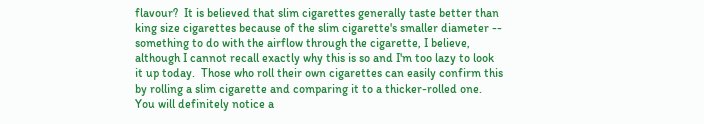flavour?  It is believed that slim cigarettes generally taste better than king size cigarettes because of the slim cigarette's smaller diameter -- something to do with the airflow through the cigarette, I believe, although I cannot recall exactly why this is so and I'm too lazy to look it up today.  Those who roll their own cigarettes can easily confirm this by rolling a slim cigarette and comparing it to a thicker-rolled one.  You will definitely notice a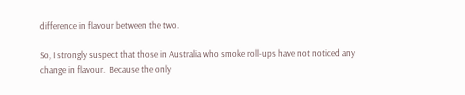difference in flavour between the two.

So, I strongly suspect that those in Australia who smoke roll-ups have not noticed any change in flavour.  Because the only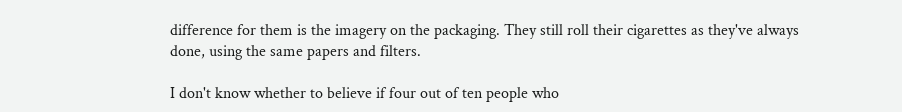difference for them is the imagery on the packaging. They still roll their cigarettes as they've always done, using the same papers and filters.

I don't know whether to believe if four out of ten people who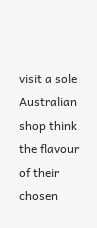visit a sole Australian shop think the flavour of their chosen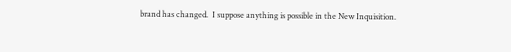brand has changed.  I suppose anything is possible in the New Inquisition.